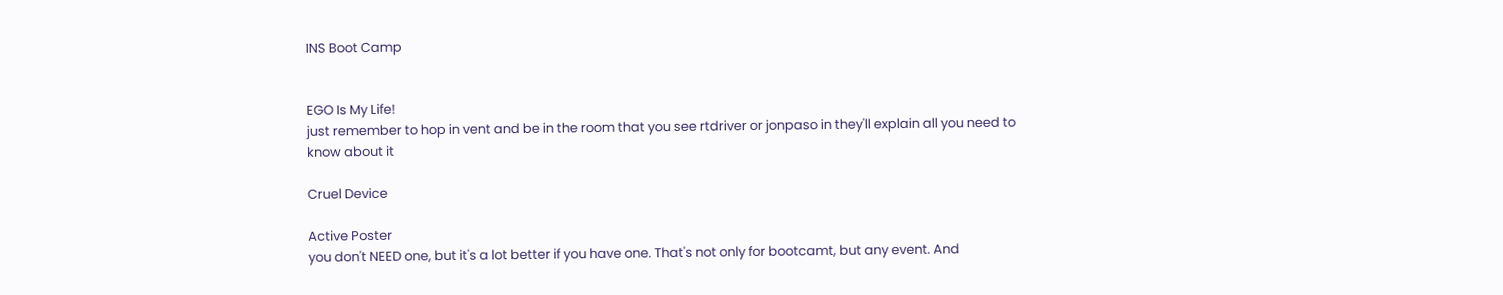INS Boot Camp


EGO Is My Life!
just remember to hop in vent and be in the room that you see rtdriver or jonpaso in they'll explain all you need to know about it

Cruel Device

Active Poster
you don't NEED one, but it's a lot better if you have one. That's not only for bootcamt, but any event. And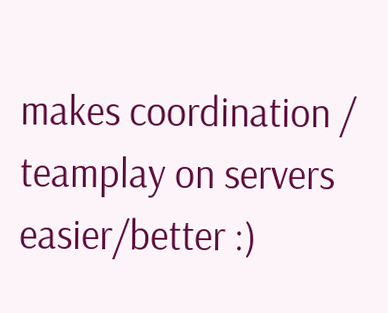makes coordination / teamplay on servers easier/better :)